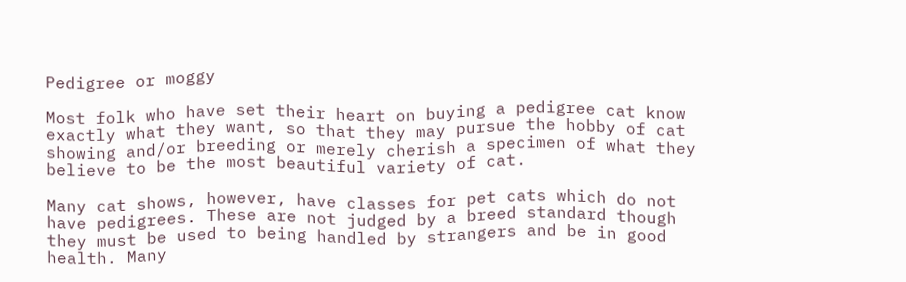Pedigree or moggy

Most folk who have set their heart on buying a pedigree cat know exactly what they want, so that they may pursue the hobby of cat showing and/or breeding or merely cherish a specimen of what they believe to be the most beautiful variety of cat.

Many cat shows, however, have classes for pet cats which do not have pedigrees. These are not judged by a breed standard though they must be used to being handled by strangers and be in good health. Many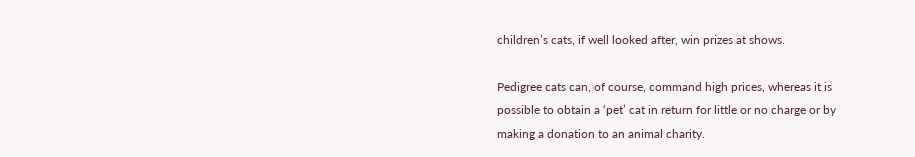children’s cats, if well looked after, win prizes at shows.

Pedigree cats can, of course, command high prices, whereas it is possible to obtain a ‘pet’ cat in return for little or no charge or by making a donation to an animal charity.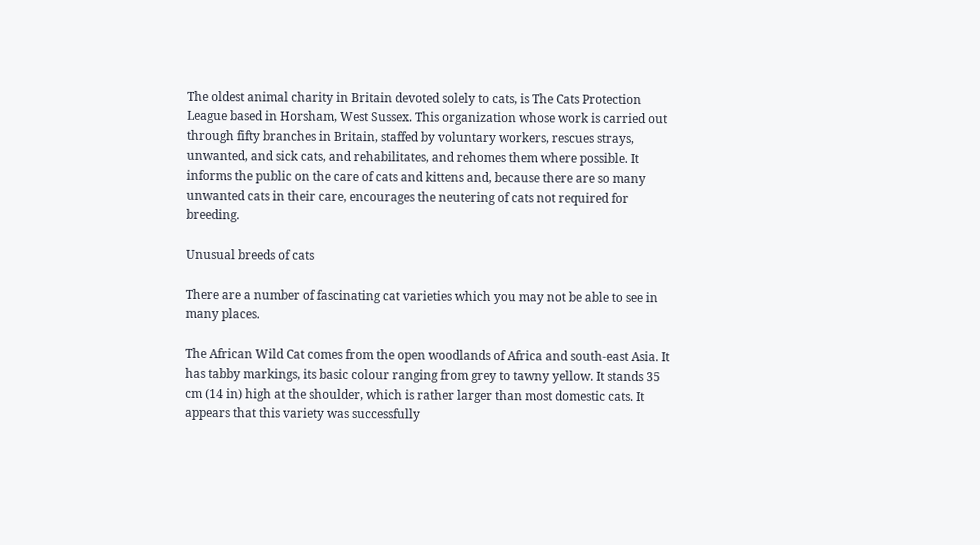The oldest animal charity in Britain devoted solely to cats, is The Cats Protection League based in Horsham, West Sussex. This organization whose work is carried out through fifty branches in Britain, staffed by voluntary workers, rescues strays, unwanted, and sick cats, and rehabilitates, and rehomes them where possible. It informs the public on the care of cats and kittens and, because there are so many unwanted cats in their care, encourages the neutering of cats not required for breeding.

Unusual breeds of cats

There are a number of fascinating cat varieties which you may not be able to see in many places.

The African Wild Cat comes from the open woodlands of Africa and south-east Asia. It has tabby markings, its basic colour ranging from grey to tawny yellow. It stands 35 cm (14 in) high at the shoulder, which is rather larger than most domestic cats. It appears that this variety was successfully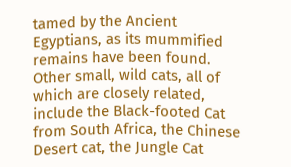tamed by the Ancient Egyptians, as its mummified remains have been found. Other small, wild cats, all of which are closely related, include the Black-footed Cat from South Africa, the Chinese Desert cat, the Jungle Cat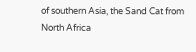of southern Asia, the Sand Cat from North Africa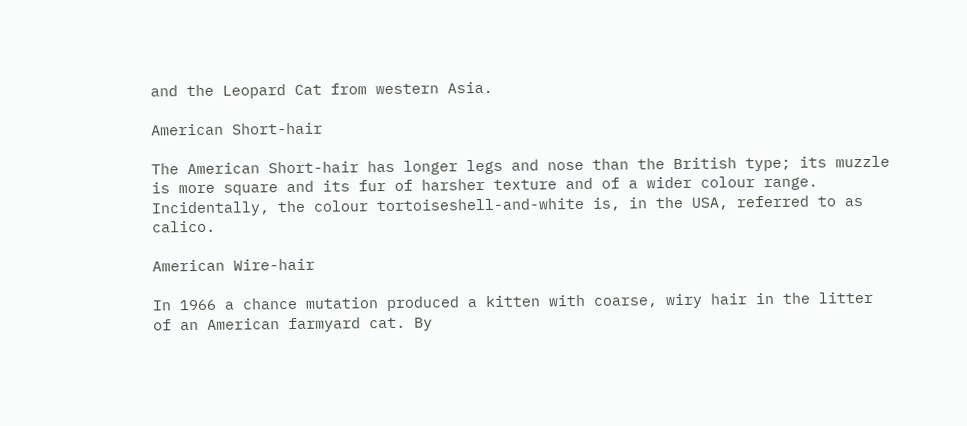and the Leopard Cat from western Asia.

American Short-hair

The American Short-hair has longer legs and nose than the British type; its muzzle is more square and its fur of harsher texture and of a wider colour range. Incidentally, the colour tortoiseshell-and-white is, in the USA, referred to as calico.

American Wire-hair

In 1966 a chance mutation produced a kitten with coarse, wiry hair in the litter of an American farmyard cat. By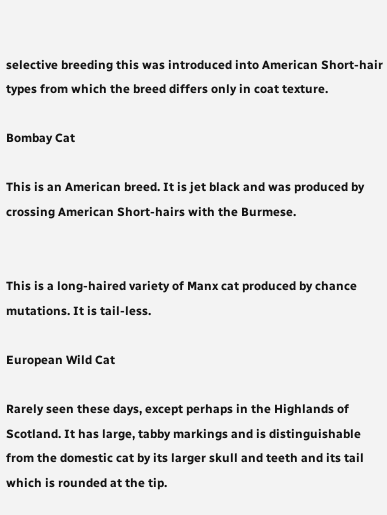selective breeding this was introduced into American Short-hair types from which the breed differs only in coat texture.

Bombay Cat

This is an American breed. It is jet black and was produced by crossing American Short-hairs with the Burmese.


This is a long-haired variety of Manx cat produced by chance mutations. It is tail-less.

European Wild Cat

Rarely seen these days, except perhaps in the Highlands of Scotland. It has large, tabby markings and is distinguishable from the domestic cat by its larger skull and teeth and its tail which is rounded at the tip.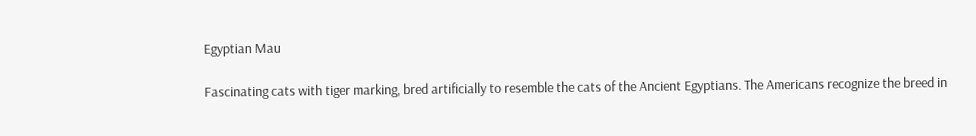Egyptian Mau

Fascinating cats with tiger marking, bred artificially to resemble the cats of the Ancient Egyptians. The Americans recognize the breed in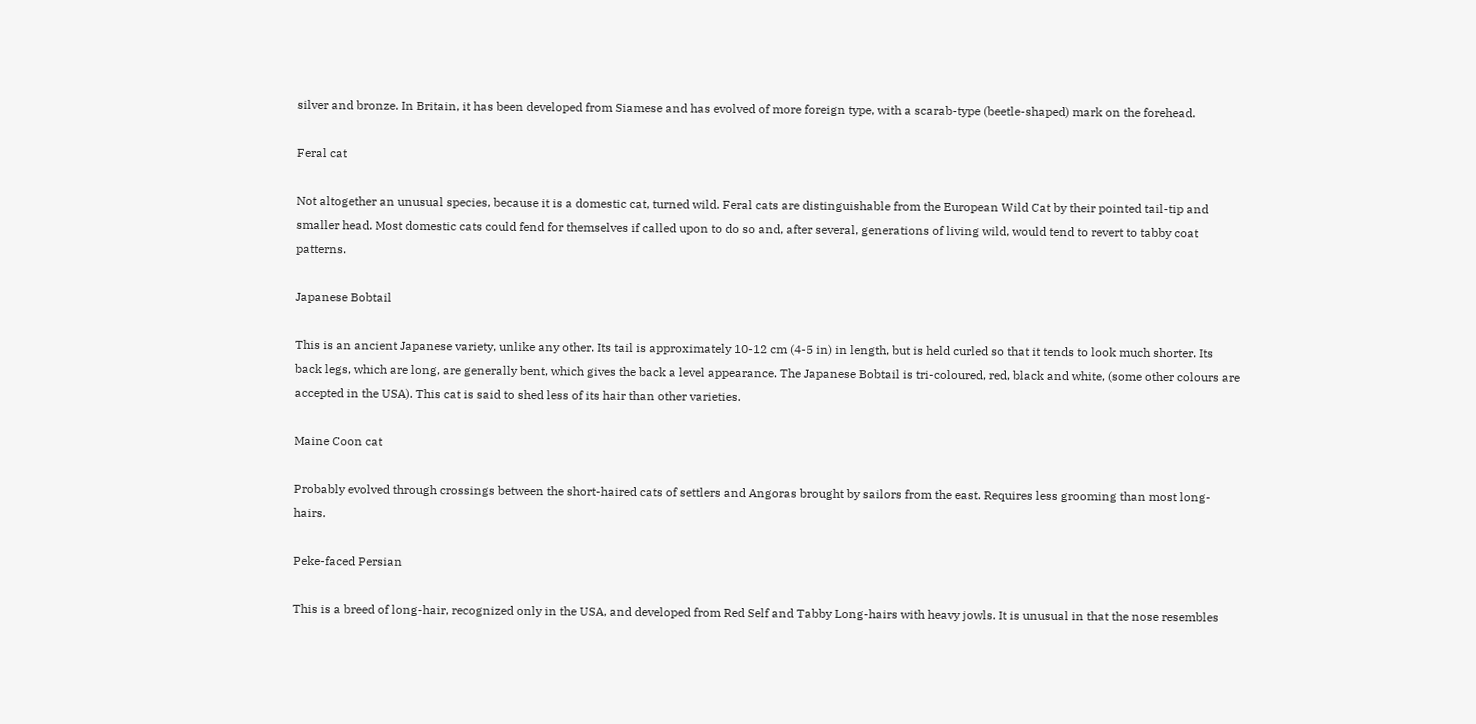silver and bronze. In Britain, it has been developed from Siamese and has evolved of more foreign type, with a scarab-type (beetle-shaped) mark on the forehead.

Feral cat

Not altogether an unusual species, because it is a domestic cat, turned wild. Feral cats are distinguishable from the European Wild Cat by their pointed tail-tip and smaller head. Most domestic cats could fend for themselves if called upon to do so and, after several, generations of living wild, would tend to revert to tabby coat patterns.

Japanese Bobtail

This is an ancient Japanese variety, unlike any other. Its tail is approximately 10-12 cm (4-5 in) in length, but is held curled so that it tends to look much shorter. Its back legs, which are long, are generally bent, which gives the back a level appearance. The Japanese Bobtail is tri-coloured, red, black and white, (some other colours are accepted in the USA). This cat is said to shed less of its hair than other varieties.

Maine Coon cat

Probably evolved through crossings between the short-haired cats of settlers and Angoras brought by sailors from the east. Requires less grooming than most long-hairs.

Peke-faced Persian

This is a breed of long-hair, recognized only in the USA, and developed from Red Self and Tabby Long-hairs with heavy jowls. It is unusual in that the nose resembles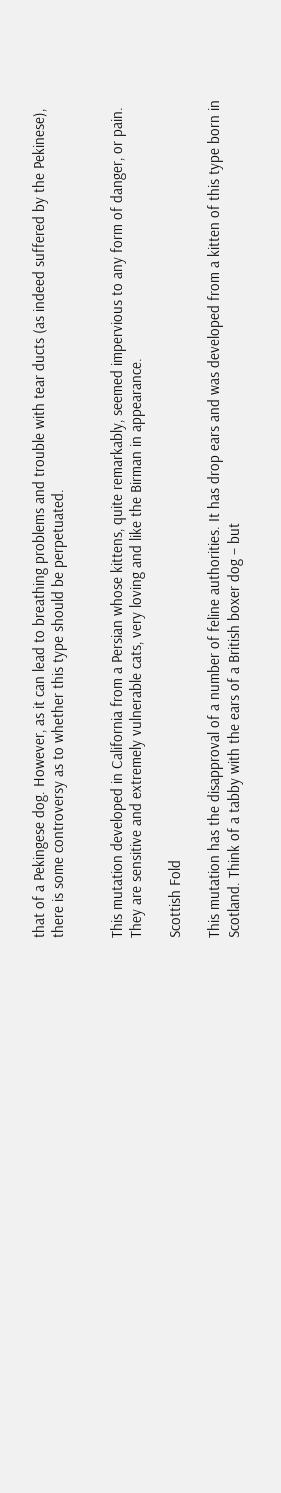that of a Pekingese dog. However, as it can lead to breathing problems and trouble with tear ducts (as indeed suffered by the Pekinese), there is some controversy as to whether this type should be perpetuated.


This mutation developed in California from a Persian whose kittens, quite remarkably, seemed impervious to any form of danger, or pain. They are sensitive and extremely vulnerable cats, very loving and like the Birman in appearance.

Scottish Fold

This mutation has the disapproval of a number of feline authorities. It has drop ears and was developed from a kitten of this type born in Scotland. Think of a tabby with the ears of a British boxer dog – but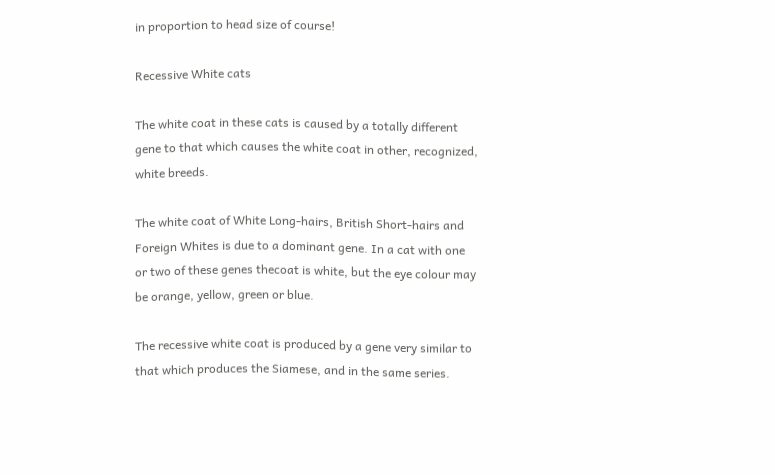in proportion to head size of course!

Recessive White cats

The white coat in these cats is caused by a totally different gene to that which causes the white coat in other, recognized, white breeds.

The white coat of White Long-hairs, British Short-hairs and Foreign Whites is due to a dominant gene. In a cat with one or two of these genes thecoat is white, but the eye colour may be orange, yellow, green or blue.

The recessive white coat is produced by a gene very similar to that which produces the Siamese, and in the same series.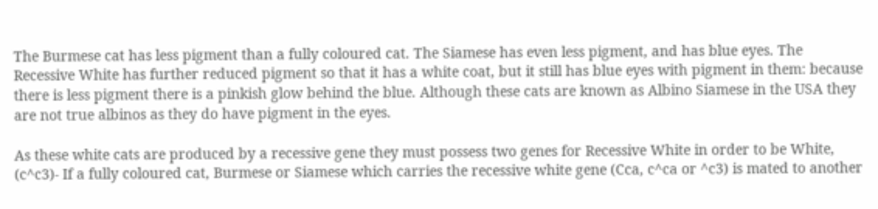The Burmese cat has less pigment than a fully coloured cat. The Siamese has even less pigment, and has blue eyes. The Recessive White has further reduced pigment so that it has a white coat, but it still has blue eyes with pigment in them: because there is less pigment there is a pinkish glow behind the blue. Although these cats are known as Albino Siamese in the USA they are not true albinos as they do have pigment in the eyes.

As these white cats are produced by a recessive gene they must possess two genes for Recessive White in order to be White, (c^c3)- If a fully coloured cat, Burmese or Siamese which carries the recessive white gene (Cca, c^ca or ^c3) is mated to another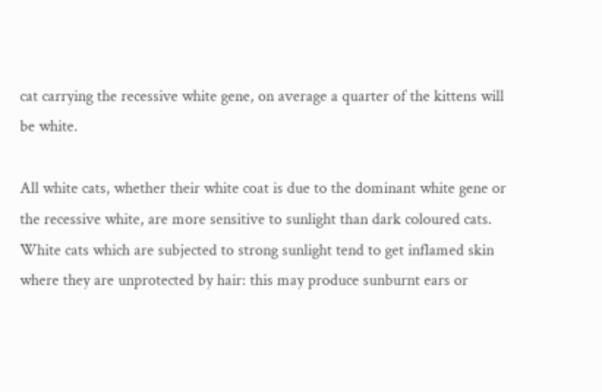cat carrying the recessive white gene, on average a quarter of the kittens will be white.

All white cats, whether their white coat is due to the dominant white gene or the recessive white, are more sensitive to sunlight than dark coloured cats. White cats which are subjected to strong sunlight tend to get inflamed skin where they are unprotected by hair: this may produce sunburnt ears or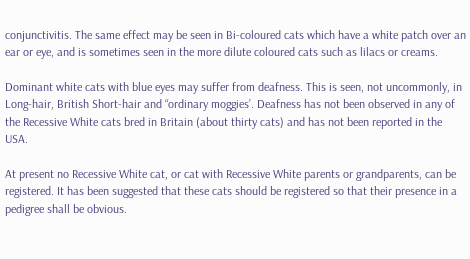conjunctivitis. The same effect may be seen in Bi-coloured cats which have a white patch over an ear or eye, and is sometimes seen in the more dilute coloured cats such as lilacs or creams.

Dominant white cats with blue eyes may suffer from deafness. This is seen, not uncommonly, in Long-hair, British Short-hair and “ordinary moggies’. Deafness has not been observed in any of the Recessive White cats bred in Britain (about thirty cats) and has not been reported in the USA.

At present no Recessive White cat, or cat with Recessive White parents or grandparents, can be registered. It has been suggested that these cats should be registered so that their presence in a pedigree shall be obvious.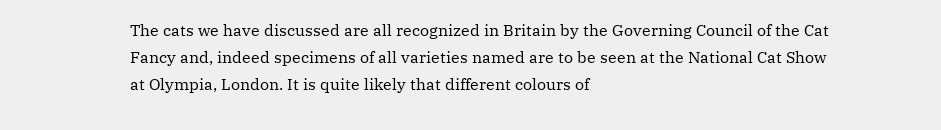The cats we have discussed are all recognized in Britain by the Governing Council of the Cat Fancy and, indeed specimens of all varieties named are to be seen at the National Cat Show at Olympia, London. It is quite likely that different colours of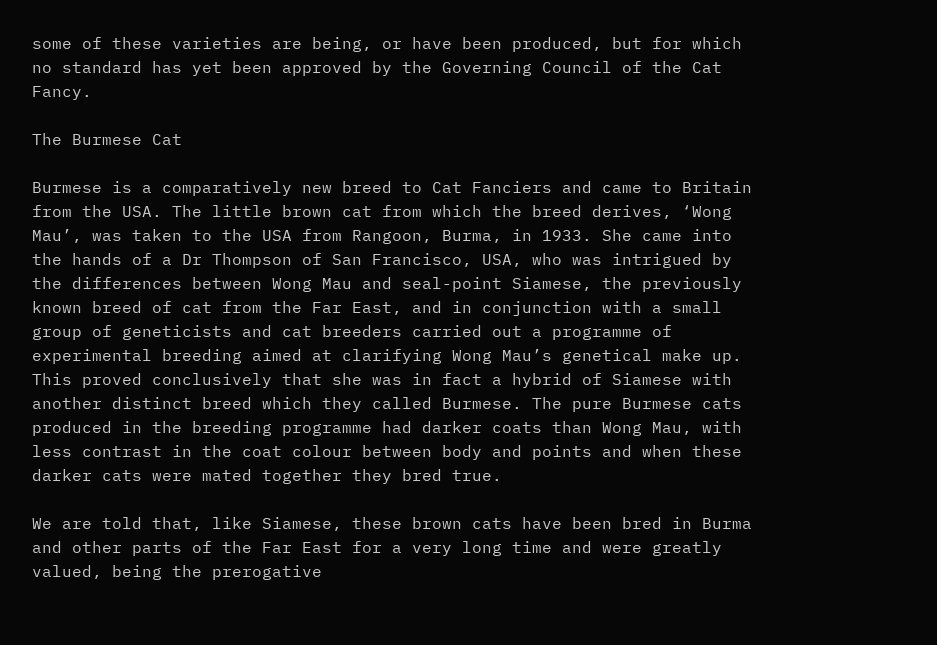some of these varieties are being, or have been produced, but for which no standard has yet been approved by the Governing Council of the Cat Fancy.

The Burmese Cat

Burmese is a comparatively new breed to Cat Fanciers and came to Britain from the USA. The little brown cat from which the breed derives, ‘Wong Mau’, was taken to the USA from Rangoon, Burma, in 1933. She came into the hands of a Dr Thompson of San Francisco, USA, who was intrigued by the differences between Wong Mau and seal-point Siamese, the previously known breed of cat from the Far East, and in conjunction with a small group of geneticists and cat breeders carried out a programme of experimental breeding aimed at clarifying Wong Mau’s genetical make up. This proved conclusively that she was in fact a hybrid of Siamese with another distinct breed which they called Burmese. The pure Burmese cats produced in the breeding programme had darker coats than Wong Mau, with less contrast in the coat colour between body and points and when these darker cats were mated together they bred true.

We are told that, like Siamese, these brown cats have been bred in Burma and other parts of the Far East for a very long time and were greatly valued, being the prerogative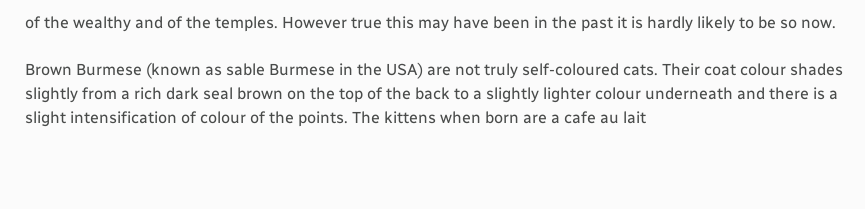of the wealthy and of the temples. However true this may have been in the past it is hardly likely to be so now.

Brown Burmese (known as sable Burmese in the USA) are not truly self-coloured cats. Their coat colour shades slightly from a rich dark seal brown on the top of the back to a slightly lighter colour underneath and there is a slight intensification of colour of the points. The kittens when born are a cafe au lait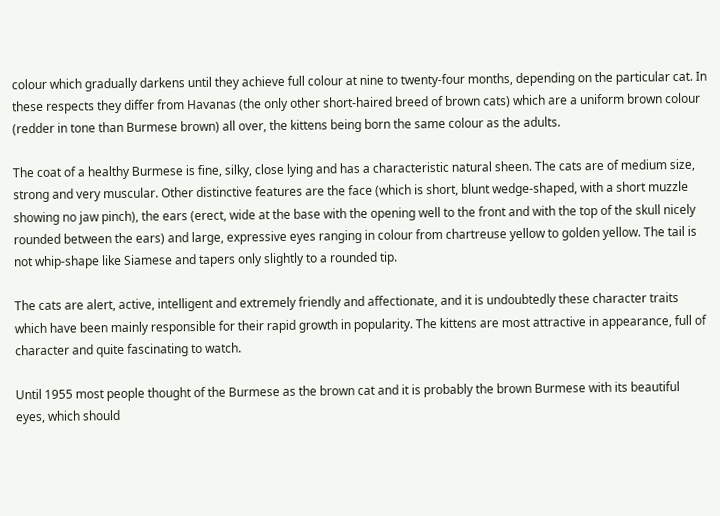colour which gradually darkens until they achieve full colour at nine to twenty-four months, depending on the particular cat. In these respects they differ from Havanas (the only other short-haired breed of brown cats) which are a uniform brown colour (redder in tone than Burmese brown) all over, the kittens being born the same colour as the adults.

The coat of a healthy Burmese is fine, silky, close lying and has a characteristic natural sheen. The cats are of medium size, strong and very muscular. Other distinctive features are the face (which is short, blunt wedge-shaped, with a short muzzle showing no jaw pinch), the ears (erect, wide at the base with the opening well to the front and with the top of the skull nicely rounded between the ears) and large, expressive eyes ranging in colour from chartreuse yellow to golden yellow. The tail is not whip-shape like Siamese and tapers only slightly to a rounded tip.

The cats are alert, active, intelligent and extremely friendly and affectionate, and it is undoubtedly these character traits which have been mainly responsible for their rapid growth in popularity. The kittens are most attractive in appearance, full of character and quite fascinating to watch.

Until 1955 most people thought of the Burmese as the brown cat and it is probably the brown Burmese with its beautiful eyes, which should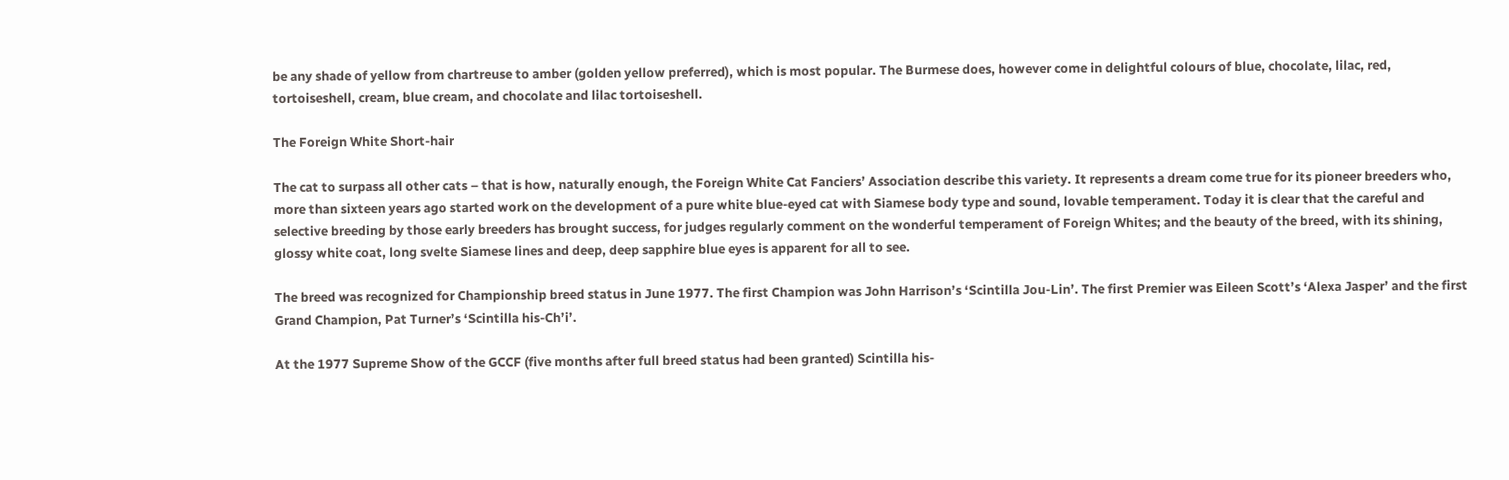be any shade of yellow from chartreuse to amber (golden yellow preferred), which is most popular. The Burmese does, however come in delightful colours of blue, chocolate, lilac, red, tortoiseshell, cream, blue cream, and chocolate and lilac tortoiseshell.

The Foreign White Short-hair

The cat to surpass all other cats – that is how, naturally enough, the Foreign White Cat Fanciers’ Association describe this variety. It represents a dream come true for its pioneer breeders who, more than sixteen years ago started work on the development of a pure white blue-eyed cat with Siamese body type and sound, lovable temperament. Today it is clear that the careful and selective breeding by those early breeders has brought success, for judges regularly comment on the wonderful temperament of Foreign Whites; and the beauty of the breed, with its shining, glossy white coat, long svelte Siamese lines and deep, deep sapphire blue eyes is apparent for all to see.

The breed was recognized for Championship breed status in June 1977. The first Champion was John Harrison’s ‘Scintilla Jou-Lin’. The first Premier was Eileen Scott’s ‘Alexa Jasper’ and the first Grand Champion, Pat Turner’s ‘Scintilla his-Ch’i’.

At the 1977 Supreme Show of the GCCF (five months after full breed status had been granted) Scintilla his-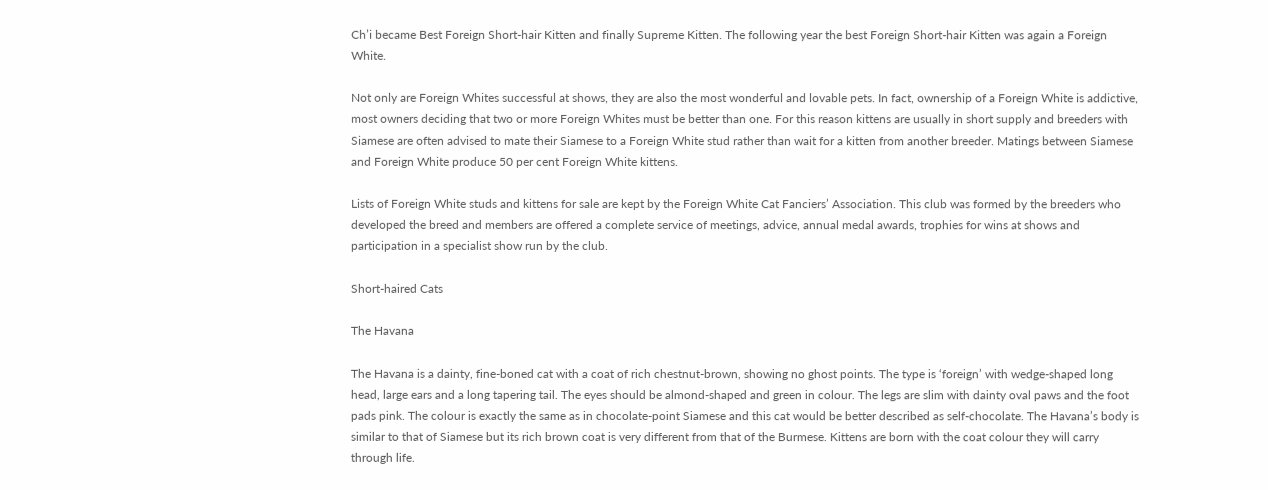Ch’i became Best Foreign Short-hair Kitten and finally Supreme Kitten. The following year the best Foreign Short-hair Kitten was again a Foreign White.

Not only are Foreign Whites successful at shows, they are also the most wonderful and lovable pets. In fact, ownership of a Foreign White is addictive, most owners deciding that two or more Foreign Whites must be better than one. For this reason kittens are usually in short supply and breeders with Siamese are often advised to mate their Siamese to a Foreign White stud rather than wait for a kitten from another breeder. Matings between Siamese and Foreign White produce 50 per cent Foreign White kittens.

Lists of Foreign White studs and kittens for sale are kept by the Foreign White Cat Fanciers’ Association. This club was formed by the breeders who developed the breed and members are offered a complete service of meetings, advice, annual medal awards, trophies for wins at shows and participation in a specialist show run by the club.

Short-haired Cats

The Havana

The Havana is a dainty, fine-boned cat with a coat of rich chestnut-brown, showing no ghost points. The type is ‘foreign’ with wedge-shaped long head, large ears and a long tapering tail. The eyes should be almond-shaped and green in colour. The legs are slim with dainty oval paws and the foot pads pink. The colour is exactly the same as in chocolate-point Siamese and this cat would be better described as self-chocolate. The Havana’s body is similar to that of Siamese but its rich brown coat is very different from that of the Burmese. Kittens are born with the coat colour they will carry through life.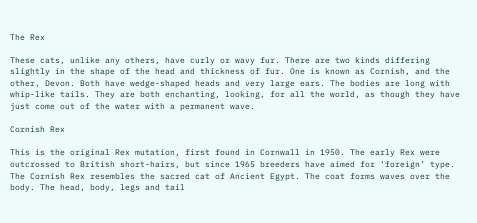The Rex

These cats, unlike any others, have curly or wavy fur. There are two kinds differing slightly in the shape of the head and thickness of fur. One is known as Cornish, and the other, Devon. Both have wedge-shaped heads and very large ears. The bodies are long with whip-like tails. They are both enchanting, looking, for all the world, as though they have just come out of the water with a permanent wave.

Cornish Rex

This is the original Rex mutation, first found in Cornwall in 1950. The early Rex were outcrossed to British short-hairs, but since 1965 breeders have aimed for ‘foreign’ type. The Cornish Rex resembles the sacred cat of Ancient Egypt. The coat forms waves over the body. The head, body, legs and tail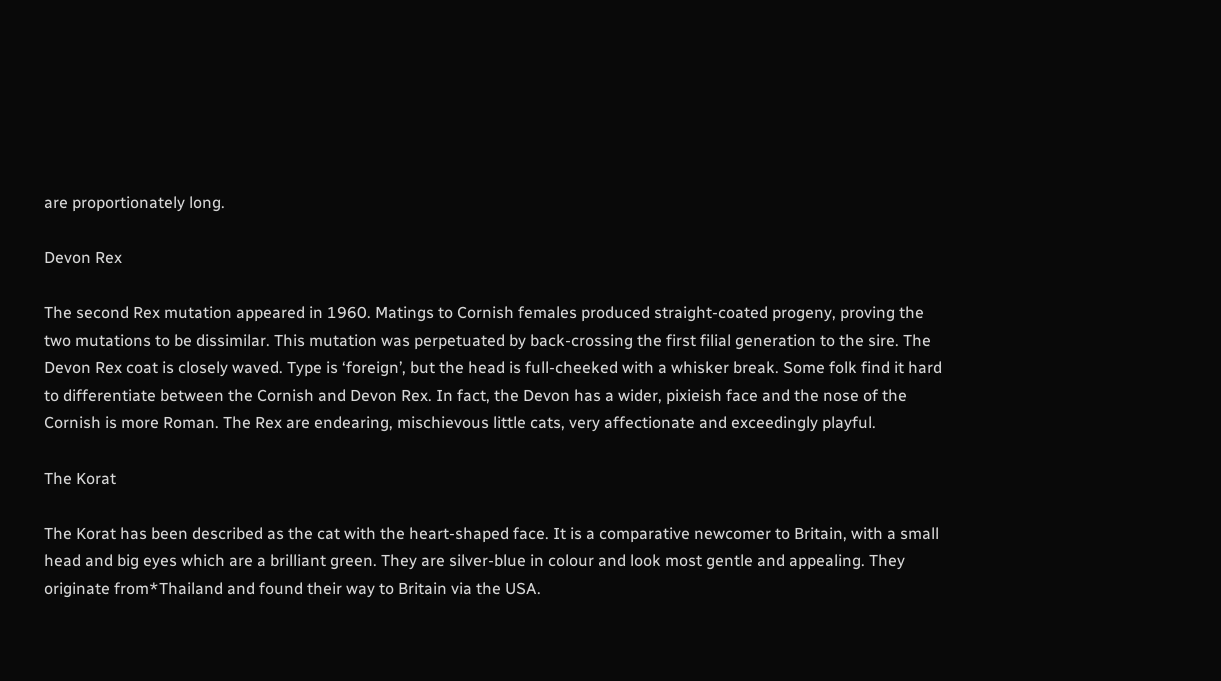are proportionately long.

Devon Rex

The second Rex mutation appeared in 1960. Matings to Cornish females produced straight-coated progeny, proving the two mutations to be dissimilar. This mutation was perpetuated by back-crossing the first filial generation to the sire. The Devon Rex coat is closely waved. Type is ‘foreign’, but the head is full-cheeked with a whisker break. Some folk find it hard to differentiate between the Cornish and Devon Rex. In fact, the Devon has a wider, pixieish face and the nose of the Cornish is more Roman. The Rex are endearing, mischievous little cats, very affectionate and exceedingly playful.

The Korat

The Korat has been described as the cat with the heart-shaped face. It is a comparative newcomer to Britain, with a small head and big eyes which are a brilliant green. They are silver-blue in colour and look most gentle and appealing. They originate from*Thailand and found their way to Britain via the USA.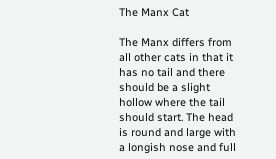The Manx Cat

The Manx differs from all other cats in that it has no tail and there should be a slight hollow where the tail should start. The head is round and large with a longish nose and full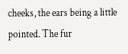cheeks, the ears being a little pointed. The fur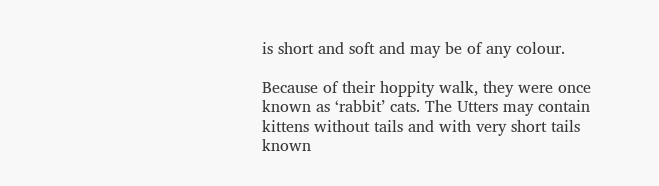is short and soft and may be of any colour.

Because of their hoppity walk, they were once known as ‘rabbit’ cats. The Utters may contain kittens without tails and with very short tails known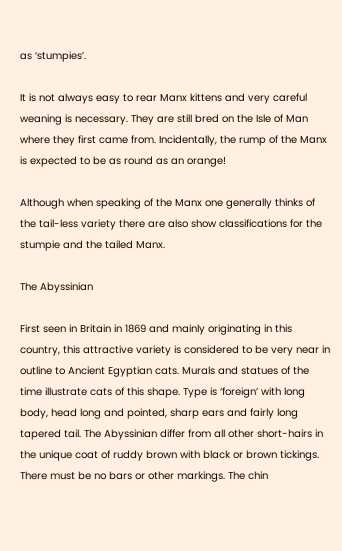as ‘stumpies’.

It is not always easy to rear Manx kittens and very careful weaning is necessary. They are still bred on the Isle of Man where they first came from. Incidentally, the rump of the Manx is expected to be as round as an orange!

Although when speaking of the Manx one generally thinks of the tail-less variety there are also show classifications for the stumpie and the tailed Manx.

The Abyssinian

First seen in Britain in 1869 and mainly originating in this country, this attractive variety is considered to be very near in outline to Ancient Egyptian cats. Murals and statues of the time illustrate cats of this shape. Type is ‘foreign’ with long body, head long and pointed, sharp ears and fairly long tapered tail. The Abyssinian differ from all other short-hairs in the unique coat of ruddy brown with black or brown tickings. There must be no bars or other markings. The chin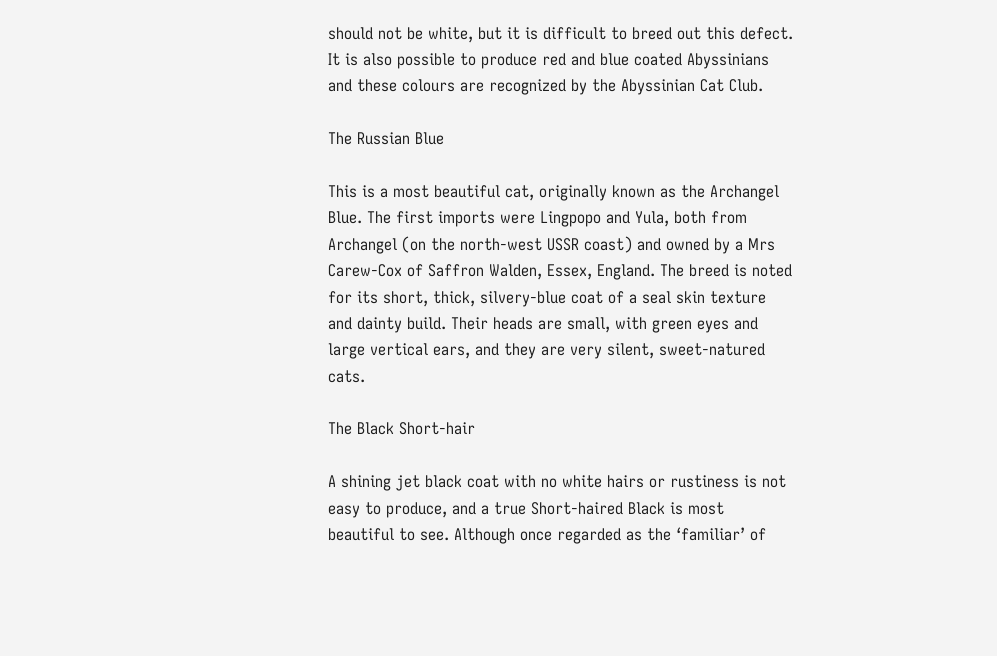should not be white, but it is difficult to breed out this defect. It is also possible to produce red and blue coated Abyssinians and these colours are recognized by the Abyssinian Cat Club.

The Russian Blue

This is a most beautiful cat, originally known as the Archangel Blue. The first imports were Lingpopo and Yula, both from Archangel (on the north-west USSR coast) and owned by a Mrs Carew-Cox of Saffron Walden, Essex, England. The breed is noted for its short, thick, silvery-blue coat of a seal skin texture and dainty build. Their heads are small, with green eyes and large vertical ears, and they are very silent, sweet-natured cats.

The Black Short-hair

A shining jet black coat with no white hairs or rustiness is not easy to produce, and a true Short-haired Black is most beautiful to see. Although once regarded as the ‘familiar’ of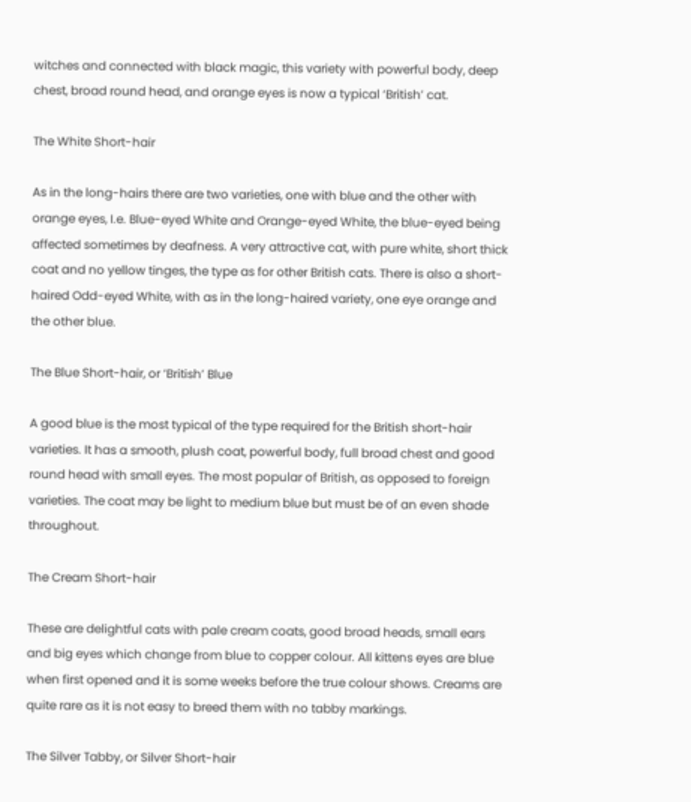witches and connected with black magic, this variety with powerful body, deep chest, broad round head, and orange eyes is now a typical ‘British’ cat.

The White Short-hair

As in the long-hairs there are two varieties, one with blue and the other with orange eyes, I.e. Blue-eyed White and Orange-eyed White, the blue-eyed being affected sometimes by deafness. A very attractive cat, with pure white, short thick coat and no yellow tinges, the type as for other British cats. There is also a short-haired Odd-eyed White, with as in the long-haired variety, one eye orange and the other blue.

The Blue Short-hair, or ‘British’ Blue

A good blue is the most typical of the type required for the British short-hair varieties. It has a smooth, plush coat, powerful body, full broad chest and good round head with small eyes. The most popular of British, as opposed to foreign varieties. The coat may be light to medium blue but must be of an even shade throughout.

The Cream Short-hair

These are delightful cats with pale cream coats, good broad heads, small ears and big eyes which change from blue to copper colour. All kittens eyes are blue when first opened and it is some weeks before the true colour shows. Creams are quite rare as it is not easy to breed them with no tabby markings.

The Silver Tabby, or Silver Short-hair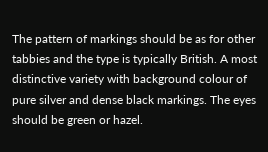The pattern of markings should be as for other tabbies and the type is typically British. A most distinctive variety with background colour of pure silver and dense black markings. The eyes should be green or hazel.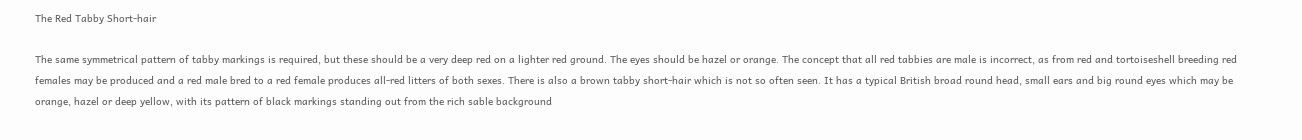The Red Tabby Short-hair

The same symmetrical pattern of tabby markings is required, but these should be a very deep red on a lighter red ground. The eyes should be hazel or orange. The concept that all red tabbies are male is incorrect, as from red and tortoiseshell breeding red females may be produced and a red male bred to a red female produces all-red litters of both sexes. There is also a brown tabby short-hair which is not so often seen. It has a typical British broad round head, small ears and big round eyes which may be orange, hazel or deep yellow, with its pattern of black markings standing out from the rich sable background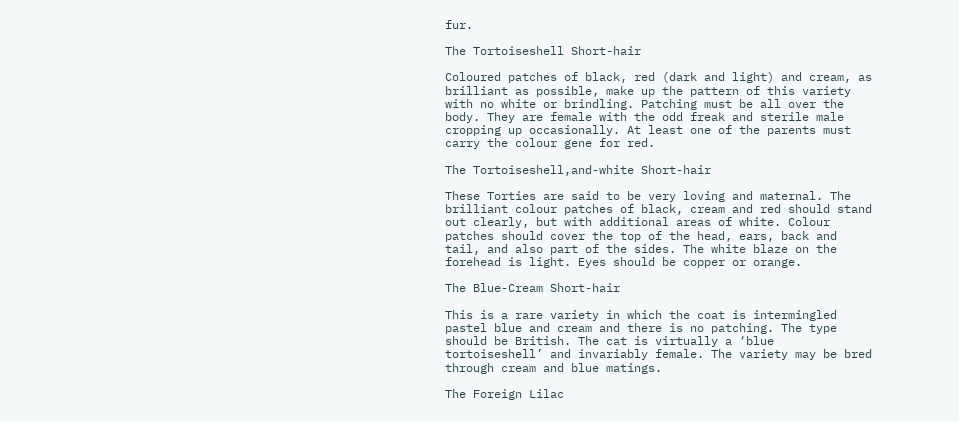fur.

The Tortoiseshell Short-hair

Coloured patches of black, red (dark and light) and cream, as brilliant as possible, make up the pattern of this variety with no white or brindling. Patching must be all over the body. They are female with the odd freak and sterile male cropping up occasionally. At least one of the parents must carry the colour gene for red.

The Tortoiseshell,and-white Short-hair

These Torties are said to be very loving and maternal. The brilliant colour patches of black, cream and red should stand out clearly, but with additional areas of white. Colour patches should cover the top of the head, ears, back and tail, and also part of the sides. The white blaze on the forehead is light. Eyes should be copper or orange.

The Blue-Cream Short-hair

This is a rare variety in which the coat is intermingled pastel blue and cream and there is no patching. The type should be British. The cat is virtually a ‘blue tortoiseshell’ and invariably female. The variety may be bred through cream and blue matings.

The Foreign Lilac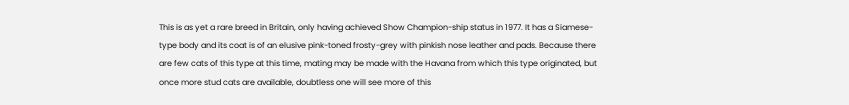This is as yet a rare breed in Britain, only having achieved Show Champion-ship status in 1977. It has a Siamese-type body and its coat is of an elusive pink-toned frosty-grey with pinkish nose leather and pads. Because there are few cats of this type at this time, mating may be made with the Havana from which this type originated, but once more stud cats are available, doubtless one will see more of this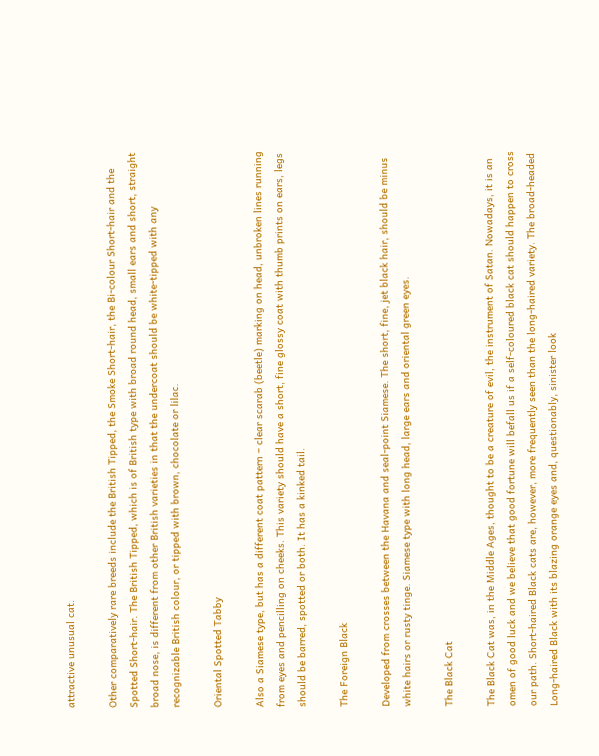attractive unusual cat.

Other comparatively rare breeds include the British Tipped, the Smoke Short-hair, the Bi-colour Short-hair and the Spotted Short-hair. The British Tipped, which is of British type with broad round head, small ears and short, straight broad nose, is different from other British varieties in that the undercoat should be white-tipped with any recognizable British colour, or tipped with brown, chocolate or lilac.

Oriental Spotted Tabby

Also a Siamese type, but has a different coat pattern – clear scarab (beetle) marking on head, unbroken lines running from eyes and pencilling on cheeks. This variety should have a short, fine glossy coat with thumb prints on ears, legs should be barred, spotted or both. It has a kinked tail.

The Foreign Black

Developed from crosses between the Havana and seal-point Siamese. The short, fine, jet black hair, should be minus white hairs or rusty tinge. Siamese type with long head, large ears and oriental green eyes.

The Black Cat

The Black Cat was, in the Middle Ages, thought to be a creature of evil, the instrument of Satan. Nowadays, it is an omen of good luck and we believe that good fortune will befall us if a self-coloured black cat should happen to cross our path. Short-haired Black cats are, however, more frequently seen than the long-haired variety. The broad-headed Long-haired Black with its blazing orange eyes and, questionably, sinister look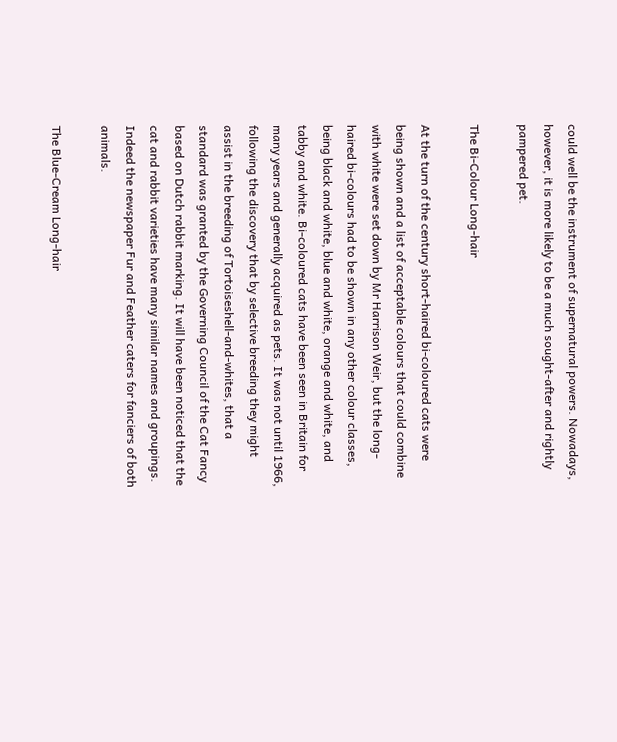could well be the instrument of supernatural powers. Nowadays, however, it is more likely to be a much sought-after and rightly pampered pet.

The Bi-Colour Long-hair

At the turn of the century short-haired bi-coloured cats were being shown and a list of acceptable colours that could combine with white were set down by Mr Harrison Weir, but the long-haired bi-colours had to be shown in any other colour classes, being black and white, blue and white, orange and white, and tabby and white. Bi-coloured cats have been seen in Britain for many years and generally acquired as pets. It was not until 1966, following the discovery that by selective breeding they might assist in the breeding of Tortoiseshell-and-whites, that a standard was granted by the Governing Council of the Cat Fancy based on Dutch rabbit marking. It will have been noticed that the cat and rabbit varieties have many similar names and groupings. Indeed the newspaper Fur and Feather caters for fanciers of both animals.

The Blue-Cream Long-hair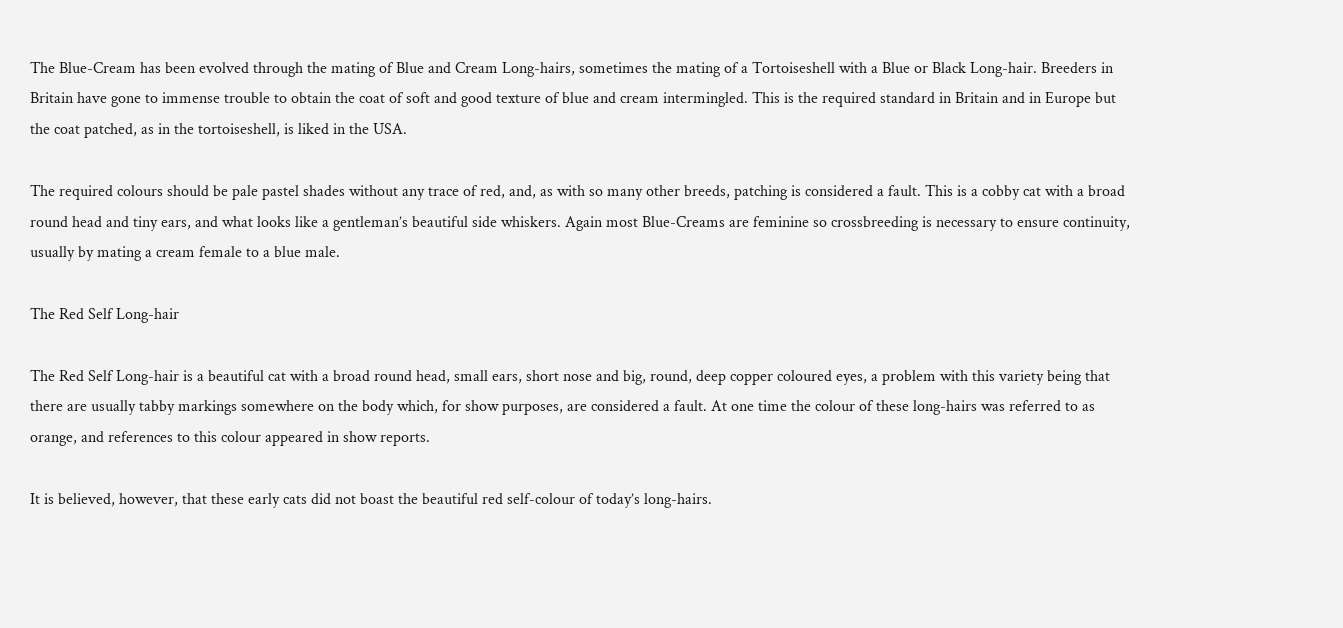The Blue-Cream has been evolved through the mating of Blue and Cream Long-hairs, sometimes the mating of a Tortoiseshell with a Blue or Black Long-hair. Breeders in Britain have gone to immense trouble to obtain the coat of soft and good texture of blue and cream intermingled. This is the required standard in Britain and in Europe but the coat patched, as in the tortoiseshell, is liked in the USA.

The required colours should be pale pastel shades without any trace of red, and, as with so many other breeds, patching is considered a fault. This is a cobby cat with a broad round head and tiny ears, and what looks like a gentleman’s beautiful side whiskers. Again most Blue-Creams are feminine so crossbreeding is necessary to ensure continuity, usually by mating a cream female to a blue male.

The Red Self Long-hair

The Red Self Long-hair is a beautiful cat with a broad round head, small ears, short nose and big, round, deep copper coloured eyes, a problem with this variety being that there are usually tabby markings somewhere on the body which, for show purposes, are considered a fault. At one time the colour of these long-hairs was referred to as orange, and references to this colour appeared in show reports.

It is believed, however, that these early cats did not boast the beautiful red self-colour of today’s long-hairs.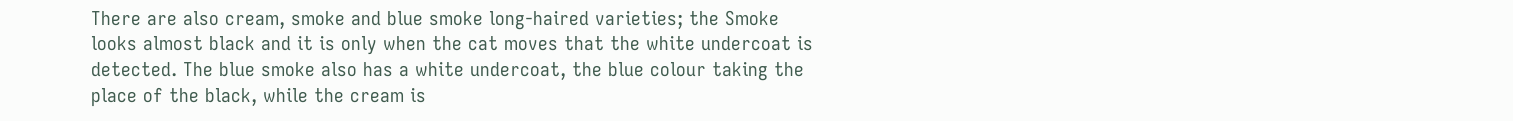There are also cream, smoke and blue smoke long-haired varieties; the Smoke looks almost black and it is only when the cat moves that the white undercoat is detected. The blue smoke also has a white undercoat, the blue colour taking the place of the black, while the cream is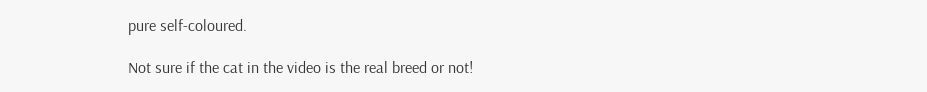pure self-coloured.

Not sure if the cat in the video is the real breed or not!